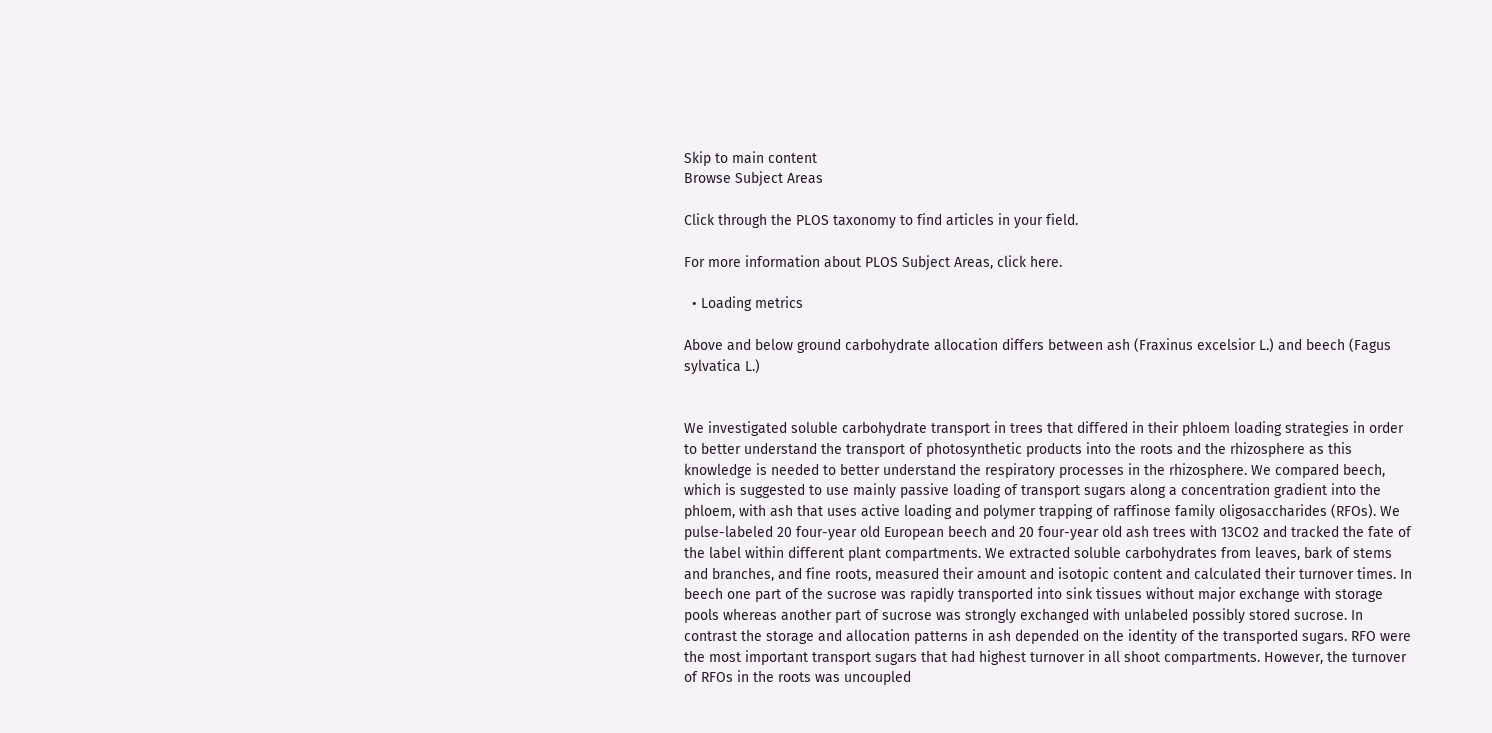Skip to main content
Browse Subject Areas

Click through the PLOS taxonomy to find articles in your field.

For more information about PLOS Subject Areas, click here.

  • Loading metrics

Above and below ground carbohydrate allocation differs between ash (Fraxinus excelsior L.) and beech (Fagus sylvatica L.)


We investigated soluble carbohydrate transport in trees that differed in their phloem loading strategies in order to better understand the transport of photosynthetic products into the roots and the rhizosphere as this knowledge is needed to better understand the respiratory processes in the rhizosphere. We compared beech, which is suggested to use mainly passive loading of transport sugars along a concentration gradient into the phloem, with ash that uses active loading and polymer trapping of raffinose family oligosaccharides (RFOs). We pulse-labeled 20 four-year old European beech and 20 four-year old ash trees with 13CO2 and tracked the fate of the label within different plant compartments. We extracted soluble carbohydrates from leaves, bark of stems and branches, and fine roots, measured their amount and isotopic content and calculated their turnover times. In beech one part of the sucrose was rapidly transported into sink tissues without major exchange with storage pools whereas another part of sucrose was strongly exchanged with unlabeled possibly stored sucrose. In contrast the storage and allocation patterns in ash depended on the identity of the transported sugars. RFO were the most important transport sugars that had highest turnover in all shoot compartments. However, the turnover of RFOs in the roots was uncoupled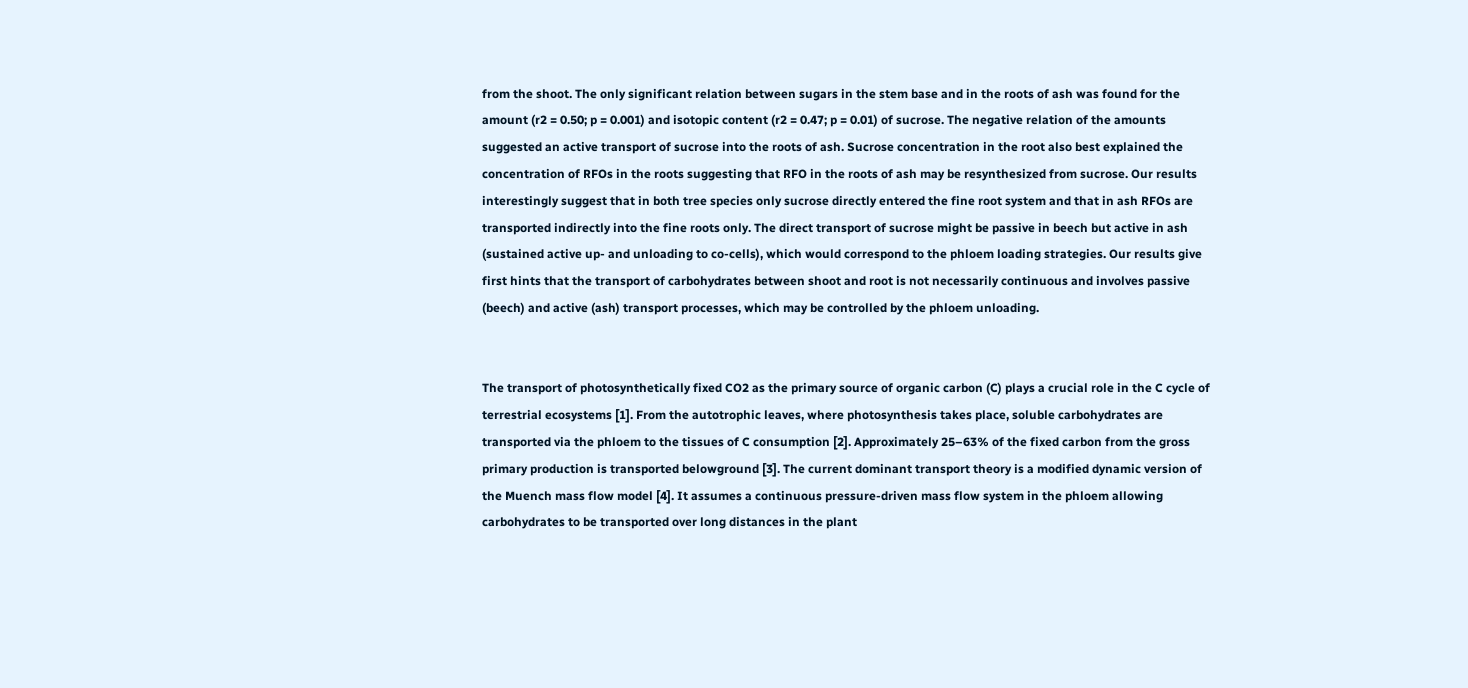from the shoot. The only significant relation between sugars in the stem base and in the roots of ash was found for the amount (r2 = 0.50; p = 0.001) and isotopic content (r2 = 0.47; p = 0.01) of sucrose. The negative relation of the amounts suggested an active transport of sucrose into the roots of ash. Sucrose concentration in the root also best explained the concentration of RFOs in the roots suggesting that RFO in the roots of ash may be resynthesized from sucrose. Our results interestingly suggest that in both tree species only sucrose directly entered the fine root system and that in ash RFOs are transported indirectly into the fine roots only. The direct transport of sucrose might be passive in beech but active in ash (sustained active up- and unloading to co-cells), which would correspond to the phloem loading strategies. Our results give first hints that the transport of carbohydrates between shoot and root is not necessarily continuous and involves passive (beech) and active (ash) transport processes, which may be controlled by the phloem unloading.


The transport of photosynthetically fixed CO2 as the primary source of organic carbon (C) plays a crucial role in the C cycle of terrestrial ecosystems [1]. From the autotrophic leaves, where photosynthesis takes place, soluble carbohydrates are transported via the phloem to the tissues of C consumption [2]. Approximately 25–63% of the fixed carbon from the gross primary production is transported belowground [3]. The current dominant transport theory is a modified dynamic version of the Muench mass flow model [4]. It assumes a continuous pressure-driven mass flow system in the phloem allowing carbohydrates to be transported over long distances in the plant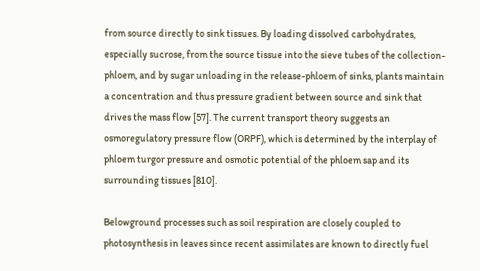from source directly to sink tissues. By loading dissolved carbohydrates, especially sucrose, from the source tissue into the sieve tubes of the collection-phloem, and by sugar unloading in the release-phloem of sinks, plants maintain a concentration and thus pressure gradient between source and sink that drives the mass flow [57]. The current transport theory suggests an osmoregulatory pressure flow (ORPF), which is determined by the interplay of phloem turgor pressure and osmotic potential of the phloem sap and its surrounding tissues [810].

Belowground processes such as soil respiration are closely coupled to photosynthesis in leaves since recent assimilates are known to directly fuel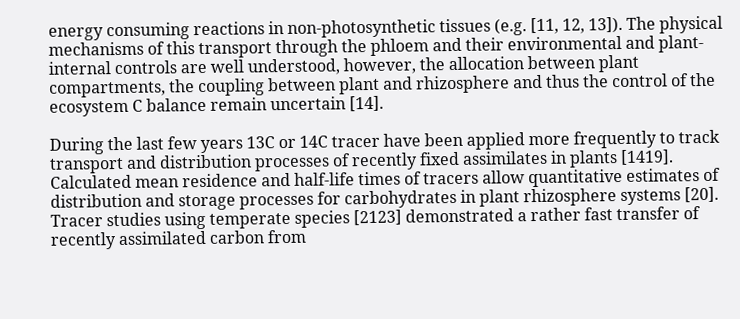energy consuming reactions in non-photosynthetic tissues (e.g. [11, 12, 13]). The physical mechanisms of this transport through the phloem and their environmental and plant-internal controls are well understood, however, the allocation between plant compartments, the coupling between plant and rhizosphere and thus the control of the ecosystem C balance remain uncertain [14].

During the last few years 13C or 14C tracer have been applied more frequently to track transport and distribution processes of recently fixed assimilates in plants [1419]. Calculated mean residence and half-life times of tracers allow quantitative estimates of distribution and storage processes for carbohydrates in plant rhizosphere systems [20]. Tracer studies using temperate species [2123] demonstrated a rather fast transfer of recently assimilated carbon from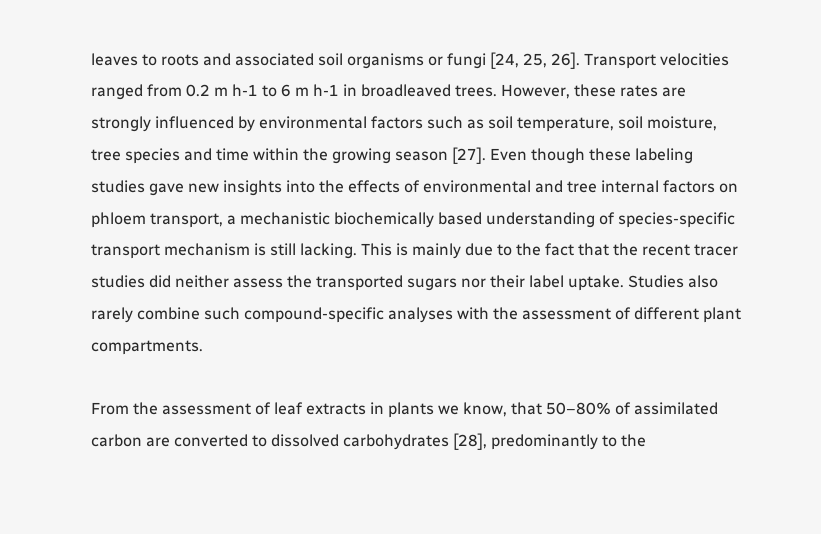leaves to roots and associated soil organisms or fungi [24, 25, 26]. Transport velocities ranged from 0.2 m h-1 to 6 m h-1 in broadleaved trees. However, these rates are strongly influenced by environmental factors such as soil temperature, soil moisture, tree species and time within the growing season [27]. Even though these labeling studies gave new insights into the effects of environmental and tree internal factors on phloem transport, a mechanistic biochemically based understanding of species-specific transport mechanism is still lacking. This is mainly due to the fact that the recent tracer studies did neither assess the transported sugars nor their label uptake. Studies also rarely combine such compound-specific analyses with the assessment of different plant compartments.

From the assessment of leaf extracts in plants we know, that 50–80% of assimilated carbon are converted to dissolved carbohydrates [28], predominantly to the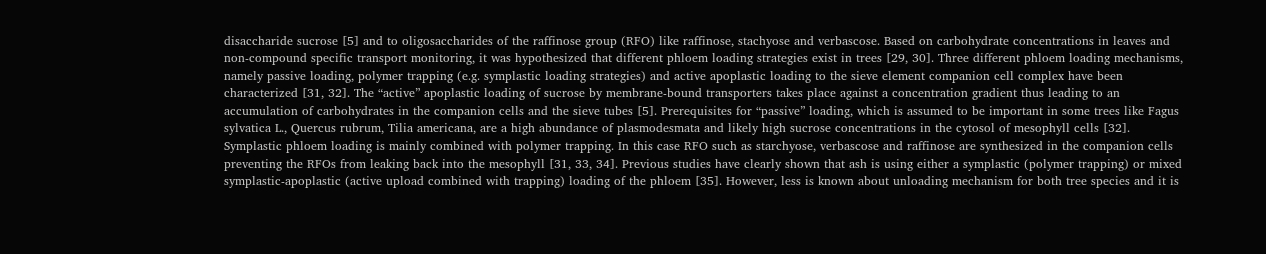disaccharide sucrose [5] and to oligosaccharides of the raffinose group (RFO) like raffinose, stachyose and verbascose. Based on carbohydrate concentrations in leaves and non-compound specific transport monitoring, it was hypothesized that different phloem loading strategies exist in trees [29, 30]. Three different phloem loading mechanisms, namely passive loading, polymer trapping (e.g. symplastic loading strategies) and active apoplastic loading to the sieve element companion cell complex have been characterized [31, 32]. The “active” apoplastic loading of sucrose by membrane-bound transporters takes place against a concentration gradient thus leading to an accumulation of carbohydrates in the companion cells and the sieve tubes [5]. Prerequisites for “passive” loading, which is assumed to be important in some trees like Fagus sylvatica L., Quercus rubrum, Tilia americana, are a high abundance of plasmodesmata and likely high sucrose concentrations in the cytosol of mesophyll cells [32]. Symplastic phloem loading is mainly combined with polymer trapping. In this case RFO such as starchyose, verbascose and raffinose are synthesized in the companion cells preventing the RFOs from leaking back into the mesophyll [31, 33, 34]. Previous studies have clearly shown that ash is using either a symplastic (polymer trapping) or mixed symplastic-apoplastic (active upload combined with trapping) loading of the phloem [35]. However, less is known about unloading mechanism for both tree species and it is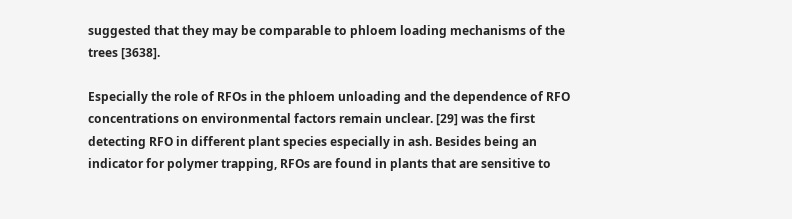suggested that they may be comparable to phloem loading mechanisms of the trees [3638].

Especially the role of RFOs in the phloem unloading and the dependence of RFO concentrations on environmental factors remain unclear. [29] was the first detecting RFO in different plant species especially in ash. Besides being an indicator for polymer trapping, RFOs are found in plants that are sensitive to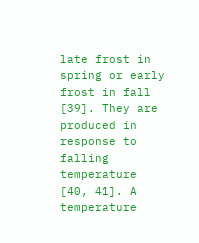late frost in spring or early frost in fall [39]. They are produced in response to falling temperature [40, 41]. A temperature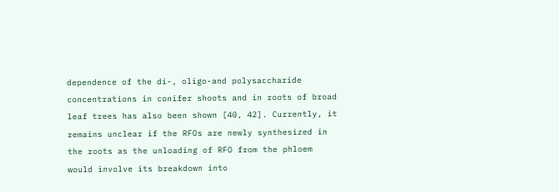dependence of the di-, oligo-and polysaccharide concentrations in conifer shoots and in roots of broad leaf trees has also been shown [40, 42]. Currently, it remains unclear if the RFOs are newly synthesized in the roots as the unloading of RFO from the phloem would involve its breakdown into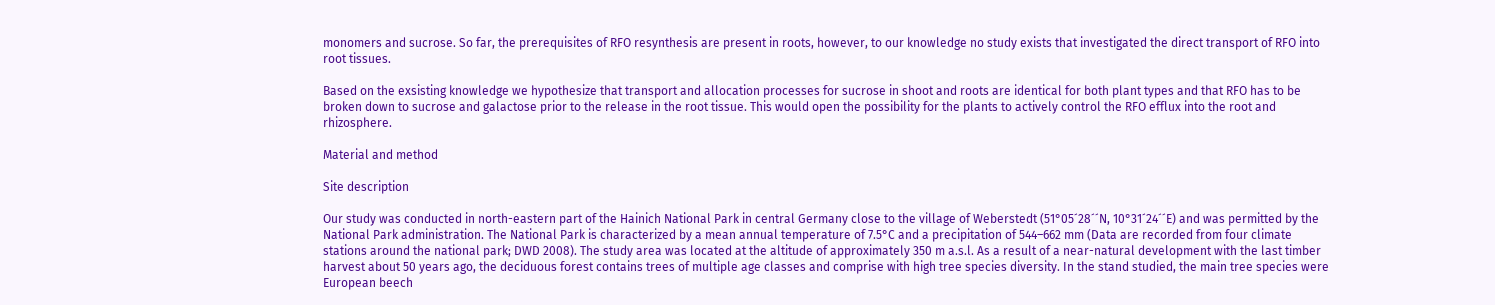monomers and sucrose. So far, the prerequisites of RFO resynthesis are present in roots, however, to our knowledge no study exists that investigated the direct transport of RFO into root tissues.

Based on the exsisting knowledge we hypothesize that transport and allocation processes for sucrose in shoot and roots are identical for both plant types and that RFO has to be broken down to sucrose and galactose prior to the release in the root tissue. This would open the possibility for the plants to actively control the RFO efflux into the root and rhizosphere.

Material and method

Site description

Our study was conducted in north-eastern part of the Hainich National Park in central Germany close to the village of Weberstedt (51°05´28´´N, 10°31´24´´E) and was permitted by the National Park administration. The National Park is characterized by a mean annual temperature of 7.5°C and a precipitation of 544–662 mm (Data are recorded from four climate stations around the national park; DWD 2008). The study area was located at the altitude of approximately 350 m a.s.l. As a result of a near-natural development with the last timber harvest about 50 years ago, the deciduous forest contains trees of multiple age classes and comprise with high tree species diversity. In the stand studied, the main tree species were European beech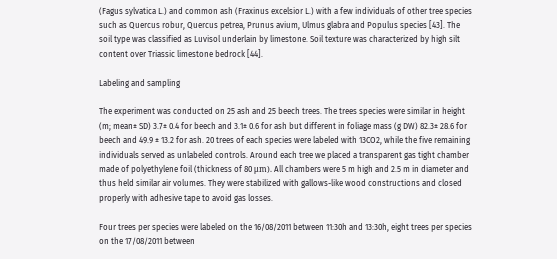(Fagus sylvatica L.) and common ash (Fraxinus excelsior L.) with a few individuals of other tree species such as Quercus robur, Quercus petrea, Prunus avium, Ulmus glabra and Populus species [43]. The soil type was classified as Luvisol underlain by limestone. Soil texture was characterized by high silt content over Triassic limestone bedrock [44].

Labeling and sampling

The experiment was conducted on 25 ash and 25 beech trees. The trees species were similar in height (m; mean± SD) 3.7± 0.4 for beech and 3.1± 0.6 for ash but different in foliage mass (g DW) 82.3± 28.6 for beech and 49.9 ± 13.2 for ash. 20 trees of each species were labeled with 13CO2, while the five remaining individuals served as unlabeled controls. Around each tree we placed a transparent gas tight chamber made of polyethylene foil (thickness of 80 μm). All chambers were 5 m high and 2.5 m in diameter and thus held similar air volumes. They were stabilized with gallows-like wood constructions and closed properly with adhesive tape to avoid gas losses.

Four trees per species were labeled on the 16/08/2011 between 11:30h and 13:30h, eight trees per species on the 17/08/2011 between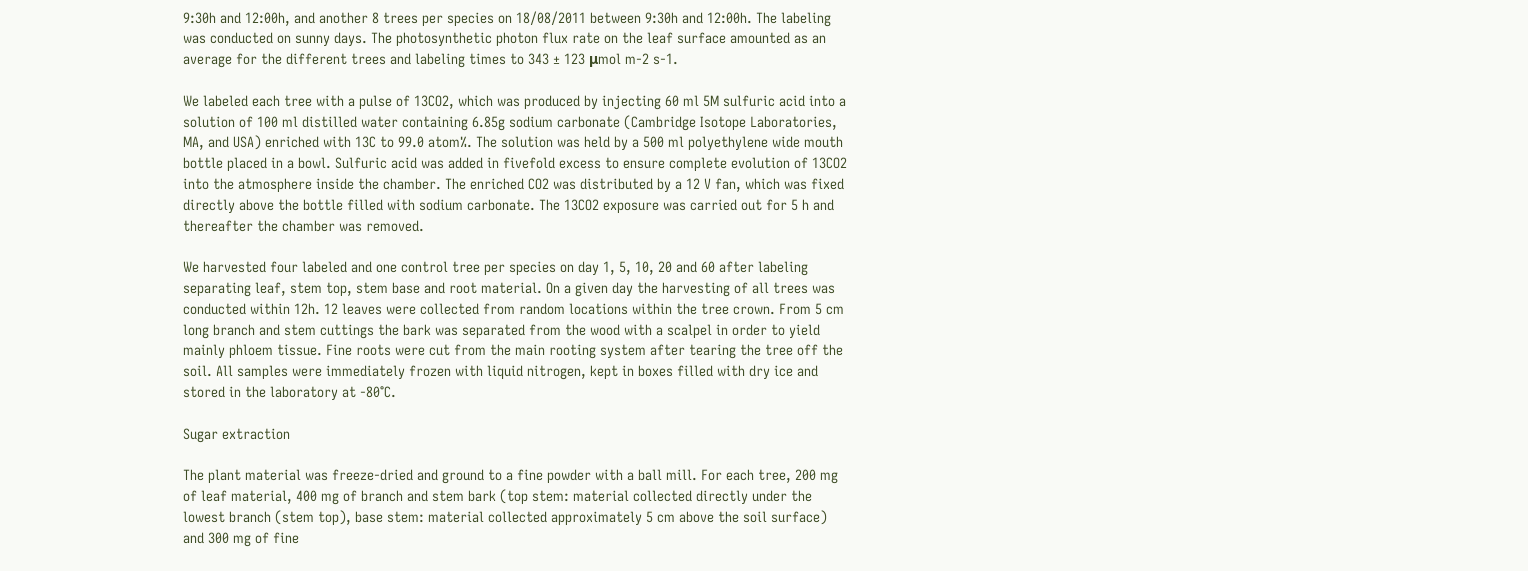9:30h and 12:00h, and another 8 trees per species on 18/08/2011 between 9:30h and 12:00h. The labeling was conducted on sunny days. The photosynthetic photon flux rate on the leaf surface amounted as an average for the different trees and labeling times to 343 ± 123 μmol m-2 s-1.

We labeled each tree with a pulse of 13CO2, which was produced by injecting 60 ml 5M sulfuric acid into a solution of 100 ml distilled water containing 6.85g sodium carbonate (Cambridge Isotope Laboratories, MA, and USA) enriched with 13C to 99.0 atom%. The solution was held by a 500 ml polyethylene wide mouth bottle placed in a bowl. Sulfuric acid was added in fivefold excess to ensure complete evolution of 13CO2 into the atmosphere inside the chamber. The enriched CO2 was distributed by a 12 V fan, which was fixed directly above the bottle filled with sodium carbonate. The 13CO2 exposure was carried out for 5 h and thereafter the chamber was removed.

We harvested four labeled and one control tree per species on day 1, 5, 10, 20 and 60 after labeling separating leaf, stem top, stem base and root material. On a given day the harvesting of all trees was conducted within 12h. 12 leaves were collected from random locations within the tree crown. From 5 cm long branch and stem cuttings the bark was separated from the wood with a scalpel in order to yield mainly phloem tissue. Fine roots were cut from the main rooting system after tearing the tree off the soil. All samples were immediately frozen with liquid nitrogen, kept in boxes filled with dry ice and stored in the laboratory at -80°C.

Sugar extraction

The plant material was freeze-dried and ground to a fine powder with a ball mill. For each tree, 200 mg of leaf material, 400 mg of branch and stem bark (top stem: material collected directly under the lowest branch (stem top), base stem: material collected approximately 5 cm above the soil surface) and 300 mg of fine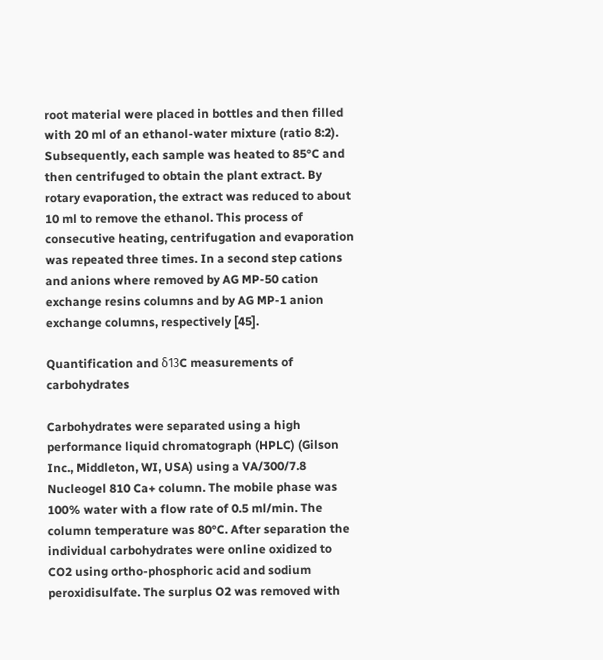root material were placed in bottles and then filled with 20 ml of an ethanol-water mixture (ratio 8:2). Subsequently, each sample was heated to 85°C and then centrifuged to obtain the plant extract. By rotary evaporation, the extract was reduced to about 10 ml to remove the ethanol. This process of consecutive heating, centrifugation and evaporation was repeated three times. In a second step cations and anions where removed by AG MP-50 cation exchange resins columns and by AG MP-1 anion exchange columns, respectively [45].

Quantification and δ13C measurements of carbohydrates

Carbohydrates were separated using a high performance liquid chromatograph (HPLC) (Gilson Inc., Middleton, WI, USA) using a VA/300/7.8 Nucleogel 810 Ca+ column. The mobile phase was 100% water with a flow rate of 0.5 ml/min. The column temperature was 80°C. After separation the individual carbohydrates were online oxidized to CO2 using ortho-phosphoric acid and sodium peroxidisulfate. The surplus O2 was removed with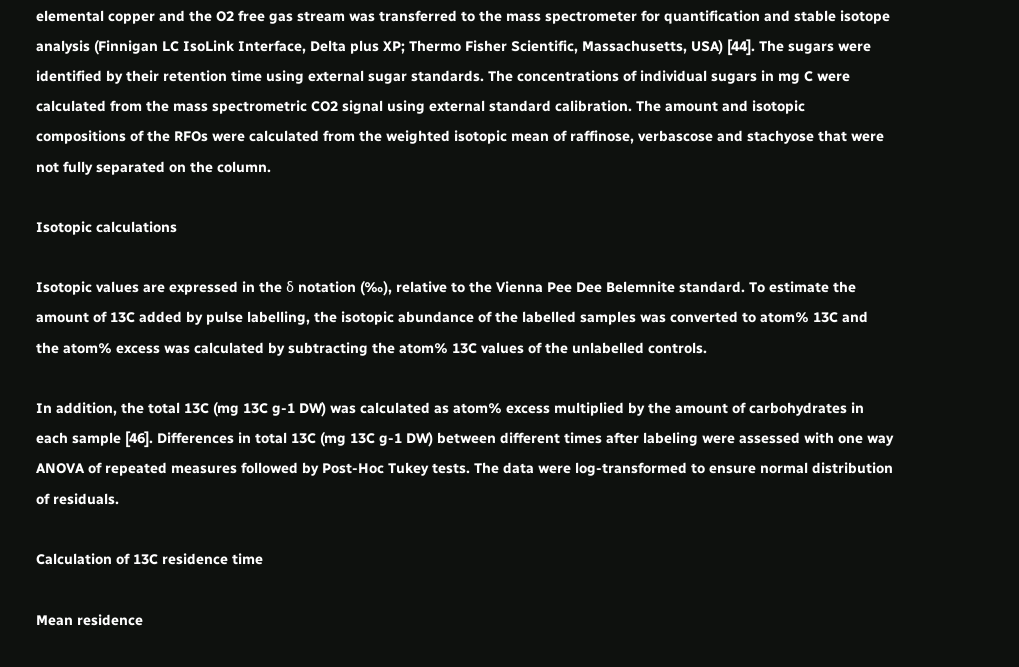elemental copper and the O2 free gas stream was transferred to the mass spectrometer for quantification and stable isotope analysis (Finnigan LC IsoLink Interface, Delta plus XP; Thermo Fisher Scientific, Massachusetts, USA) [44]. The sugars were identified by their retention time using external sugar standards. The concentrations of individual sugars in mg C were calculated from the mass spectrometric CO2 signal using external standard calibration. The amount and isotopic compositions of the RFOs were calculated from the weighted isotopic mean of raffinose, verbascose and stachyose that were not fully separated on the column.

Isotopic calculations

Isotopic values are expressed in the δ notation (‰), relative to the Vienna Pee Dee Belemnite standard. To estimate the amount of 13C added by pulse labelling, the isotopic abundance of the labelled samples was converted to atom% 13C and the atom% excess was calculated by subtracting the atom% 13C values of the unlabelled controls.

In addition, the total 13C (mg 13C g-1 DW) was calculated as atom% excess multiplied by the amount of carbohydrates in each sample [46]. Differences in total 13C (mg 13C g-1 DW) between different times after labeling were assessed with one way ANOVA of repeated measures followed by Post-Hoc Tukey tests. The data were log-transformed to ensure normal distribution of residuals.

Calculation of 13C residence time

Mean residence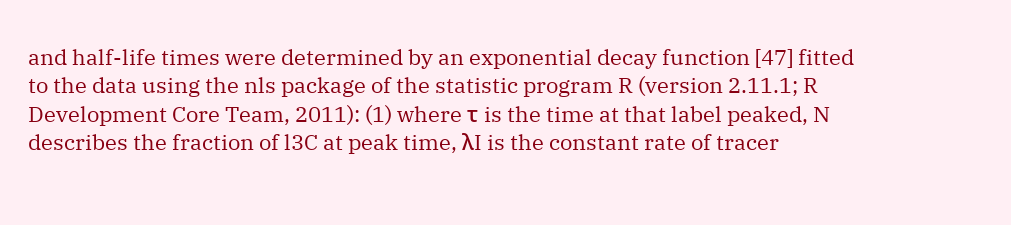and half-life times were determined by an exponential decay function [47] fitted to the data using the nls package of the statistic program R (version 2.11.1; R Development Core Team, 2011): (1) where τ is the time at that label peaked, N describes the fraction of l3C at peak time, λI is the constant rate of tracer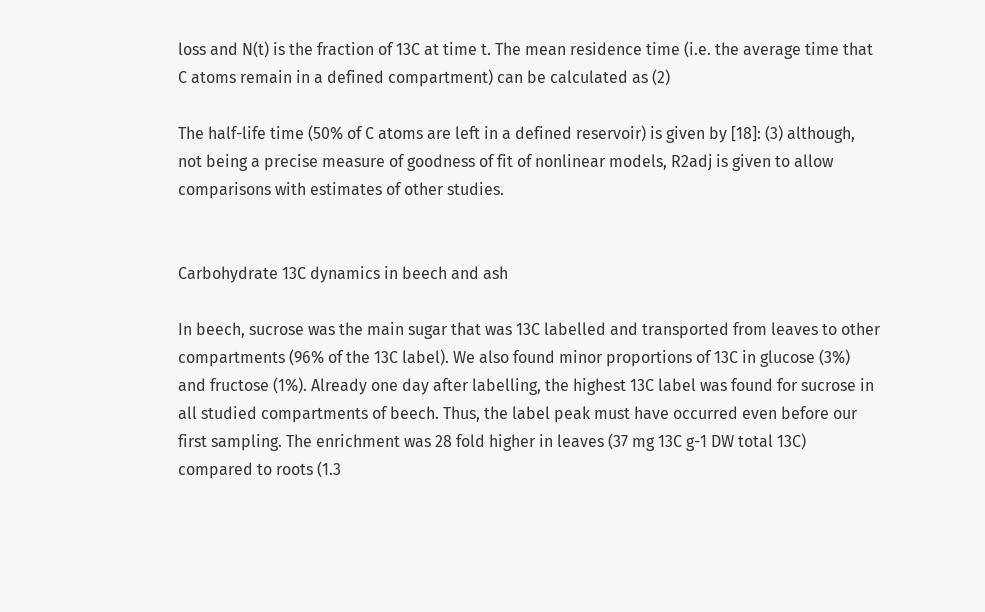loss and N(t) is the fraction of 13C at time t. The mean residence time (i.e. the average time that C atoms remain in a defined compartment) can be calculated as (2)

The half-life time (50% of C atoms are left in a defined reservoir) is given by [18]: (3) although, not being a precise measure of goodness of fit of nonlinear models, R2adj is given to allow comparisons with estimates of other studies.


Carbohydrate 13C dynamics in beech and ash

In beech, sucrose was the main sugar that was 13C labelled and transported from leaves to other compartments (96% of the 13C label). We also found minor proportions of 13C in glucose (3%) and fructose (1%). Already one day after labelling, the highest 13C label was found for sucrose in all studied compartments of beech. Thus, the label peak must have occurred even before our first sampling. The enrichment was 28 fold higher in leaves (37 mg 13C g-1 DW total 13C) compared to roots (1.3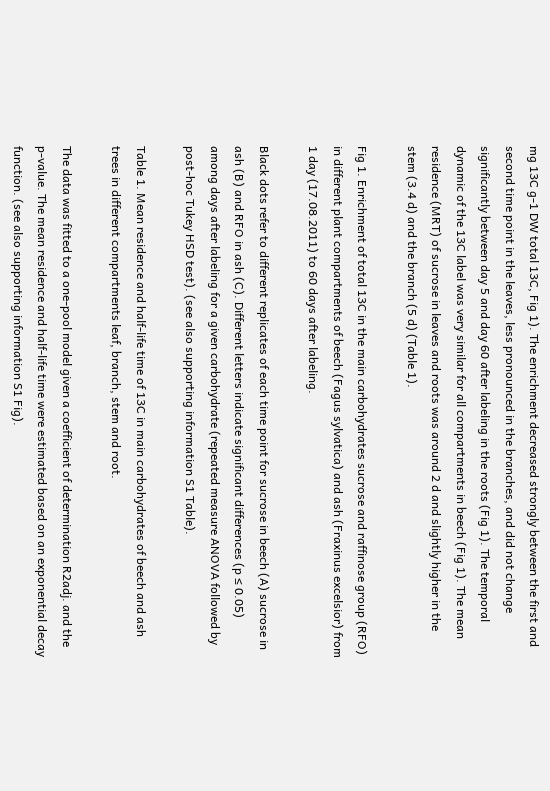mg 13C g-1 DW total 13C, Fig 1). The enrichment decreased strongly between the first and second time point in the leaves, less pronounced in the branches, and did not change significantly between day 5 and day 60 after labeling in the roots (Fig 1). The temporal dynamic of the 13C label was very similar for all compartments in beech (Fig 1). The mean residence (MRT) of sucrose in leaves and roots was around 2 d and slightly higher in the stem (3.4 d) and the branch (5 d) (Table 1).

Fig 1. Enrichment of total 13C in the main carbohydrates sucrose and raffinose group (RFO) in different plant compartments of beech (Fagus sylvatica) and ash (Fraxinus excelsior) from 1 day (17.08.2011) to 60 days after labeling.

Black dots refer to different replicates of each time point for sucrose in beech (A) sucrose in ash (B) and RFO in ash (C). Different letters indicate significant differences (p ≤ 0.05) among days after labeling for a given carbohydrate (repeated measure ANOVA followed by post-hoc Tukey HSD test). (see also supporting information S1 Table).

Table 1. Mean residence and half-life time of 13C in main carbohydrates of beech and ash trees in different compartments leaf, branch, stem and root.

The data was fitted to a one-pool model given a coefficient of determination R2adj. and the p-value. The mean residence and half-life time were estimated based on an exponential decay function. (see also supporting information S1 Fig).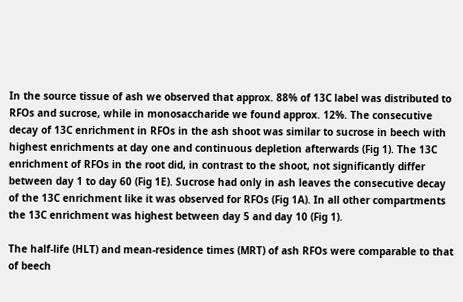In the source tissue of ash we observed that approx. 88% of 13C label was distributed to RFOs and sucrose, while in monosaccharide we found approx. 12%. The consecutive decay of 13C enrichment in RFOs in the ash shoot was similar to sucrose in beech with highest enrichments at day one and continuous depletion afterwards (Fig 1). The 13C enrichment of RFOs in the root did, in contrast to the shoot, not significantly differ between day 1 to day 60 (Fig 1E). Sucrose had only in ash leaves the consecutive decay of the 13C enrichment like it was observed for RFOs (Fig 1A). In all other compartments the 13C enrichment was highest between day 5 and day 10 (Fig 1).

The half-life (HLT) and mean-residence times (MRT) of ash RFOs were comparable to that of beech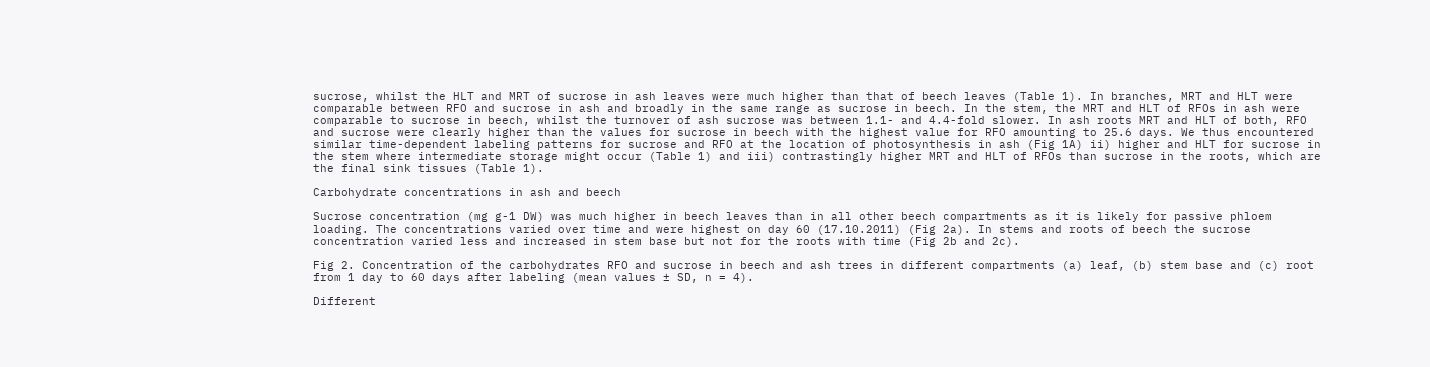sucrose, whilst the HLT and MRT of sucrose in ash leaves were much higher than that of beech leaves (Table 1). In branches, MRT and HLT were comparable between RFO and sucrose in ash and broadly in the same range as sucrose in beech. In the stem, the MRT and HLT of RFOs in ash were comparable to sucrose in beech, whilst the turnover of ash sucrose was between 1.1- and 4.4-fold slower. In ash roots MRT and HLT of both, RFO and sucrose were clearly higher than the values for sucrose in beech with the highest value for RFO amounting to 25.6 days. We thus encountered similar time-dependent labeling patterns for sucrose and RFO at the location of photosynthesis in ash (Fig 1A) ii) higher and HLT for sucrose in the stem where intermediate storage might occur (Table 1) and iii) contrastingly higher MRT and HLT of RFOs than sucrose in the roots, which are the final sink tissues (Table 1).

Carbohydrate concentrations in ash and beech

Sucrose concentration (mg g-1 DW) was much higher in beech leaves than in all other beech compartments as it is likely for passive phloem loading. The concentrations varied over time and were highest on day 60 (17.10.2011) (Fig 2a). In stems and roots of beech the sucrose concentration varied less and increased in stem base but not for the roots with time (Fig 2b and 2c).

Fig 2. Concentration of the carbohydrates RFO and sucrose in beech and ash trees in different compartments (a) leaf, (b) stem base and (c) root from 1 day to 60 days after labeling (mean values ± SD, n = 4).

Different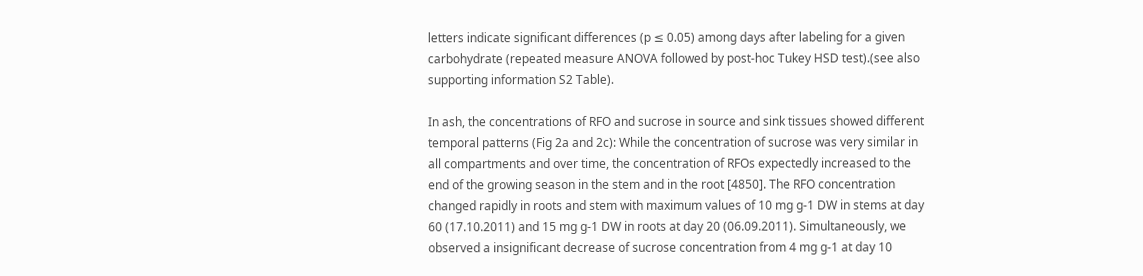letters indicate significant differences (p ≤ 0.05) among days after labeling for a given carbohydrate (repeated measure ANOVA followed by post-hoc Tukey HSD test).(see also supporting information S2 Table).

In ash, the concentrations of RFO and sucrose in source and sink tissues showed different temporal patterns (Fig 2a and 2c): While the concentration of sucrose was very similar in all compartments and over time, the concentration of RFOs expectedly increased to the end of the growing season in the stem and in the root [4850]. The RFO concentration changed rapidly in roots and stem with maximum values of 10 mg g-1 DW in stems at day 60 (17.10.2011) and 15 mg g-1 DW in roots at day 20 (06.09.2011). Simultaneously, we observed a insignificant decrease of sucrose concentration from 4 mg g-1 at day 10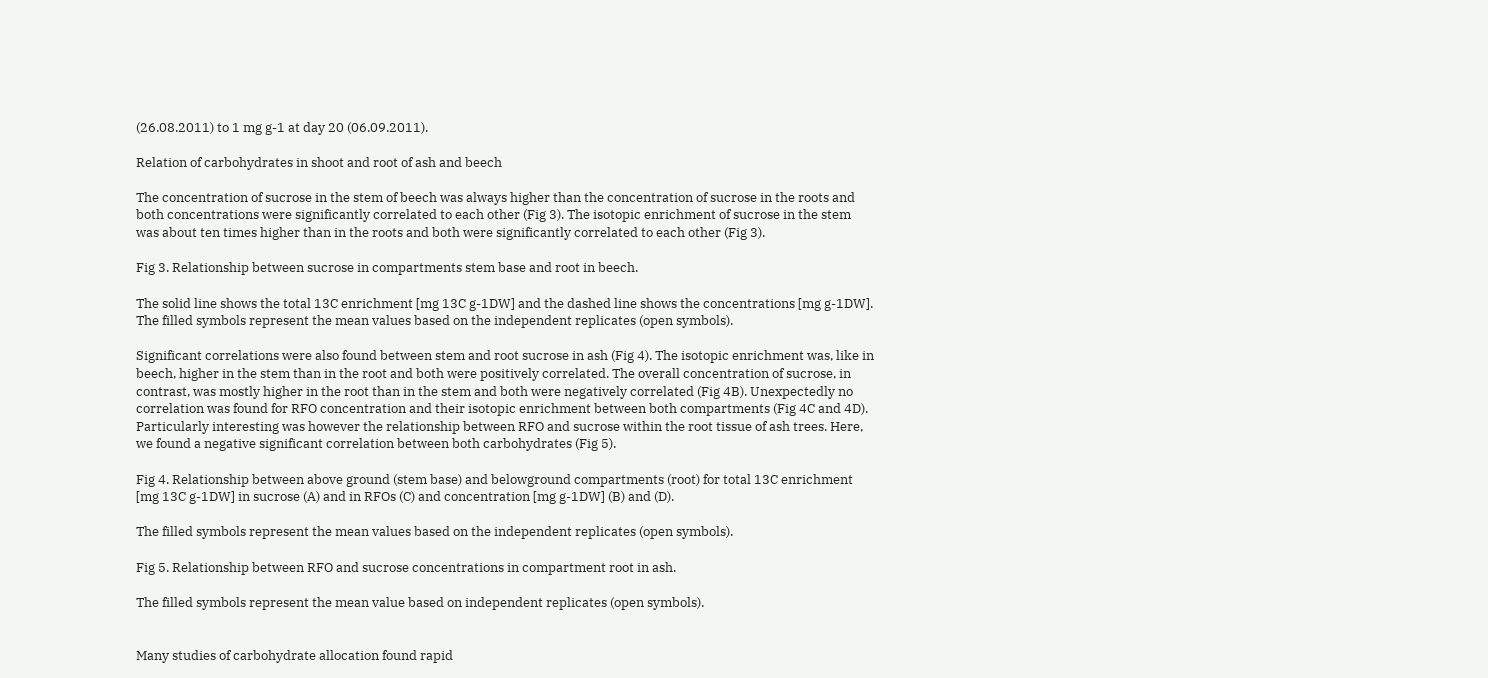(26.08.2011) to 1 mg g-1 at day 20 (06.09.2011).

Relation of carbohydrates in shoot and root of ash and beech

The concentration of sucrose in the stem of beech was always higher than the concentration of sucrose in the roots and both concentrations were significantly correlated to each other (Fig 3). The isotopic enrichment of sucrose in the stem was about ten times higher than in the roots and both were significantly correlated to each other (Fig 3).

Fig 3. Relationship between sucrose in compartments stem base and root in beech.

The solid line shows the total 13C enrichment [mg 13C g-1DW] and the dashed line shows the concentrations [mg g-1DW]. The filled symbols represent the mean values based on the independent replicates (open symbols).

Significant correlations were also found between stem and root sucrose in ash (Fig 4). The isotopic enrichment was, like in beech, higher in the stem than in the root and both were positively correlated. The overall concentration of sucrose, in contrast, was mostly higher in the root than in the stem and both were negatively correlated (Fig 4B). Unexpectedly no correlation was found for RFO concentration and their isotopic enrichment between both compartments (Fig 4C and 4D). Particularly interesting was however the relationship between RFO and sucrose within the root tissue of ash trees. Here, we found a negative significant correlation between both carbohydrates (Fig 5).

Fig 4. Relationship between above ground (stem base) and belowground compartments (root) for total 13C enrichment [mg 13C g-1DW] in sucrose (A) and in RFOs (C) and concentration [mg g-1DW] (B) and (D).

The filled symbols represent the mean values based on the independent replicates (open symbols).

Fig 5. Relationship between RFO and sucrose concentrations in compartment root in ash.

The filled symbols represent the mean value based on independent replicates (open symbols).


Many studies of carbohydrate allocation found rapid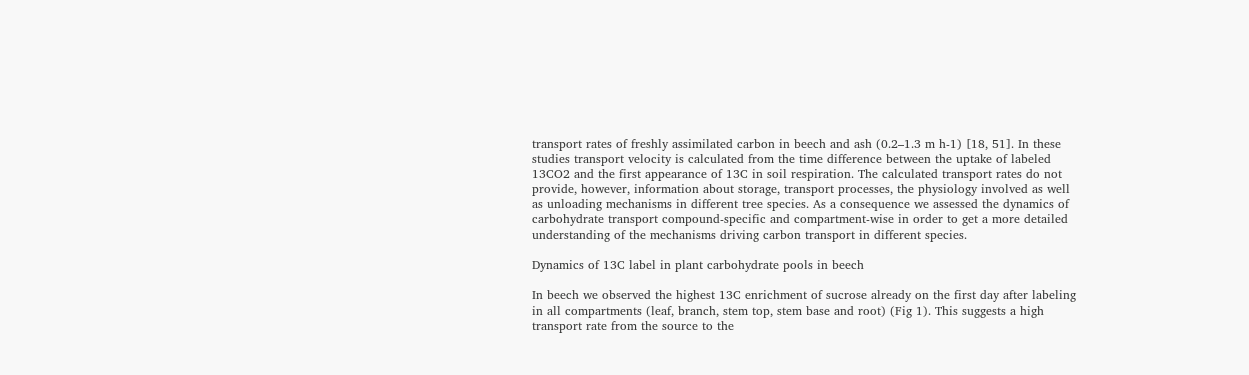transport rates of freshly assimilated carbon in beech and ash (0.2–1.3 m h-1) [18, 51]. In these studies transport velocity is calculated from the time difference between the uptake of labeled 13CO2 and the first appearance of 13C in soil respiration. The calculated transport rates do not provide, however, information about storage, transport processes, the physiology involved as well as unloading mechanisms in different tree species. As a consequence we assessed the dynamics of carbohydrate transport compound-specific and compartment-wise in order to get a more detailed understanding of the mechanisms driving carbon transport in different species.

Dynamics of 13C label in plant carbohydrate pools in beech

In beech we observed the highest 13C enrichment of sucrose already on the first day after labeling in all compartments (leaf, branch, stem top, stem base and root) (Fig 1). This suggests a high transport rate from the source to the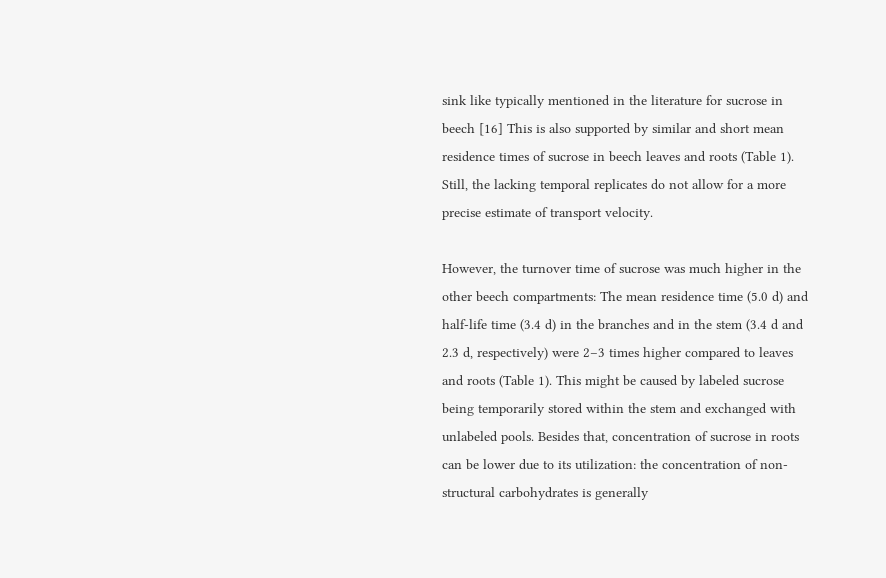sink like typically mentioned in the literature for sucrose in beech [16] This is also supported by similar and short mean residence times of sucrose in beech leaves and roots (Table 1). Still, the lacking temporal replicates do not allow for a more precise estimate of transport velocity.

However, the turnover time of sucrose was much higher in the other beech compartments: The mean residence time (5.0 d) and half-life time (3.4 d) in the branches and in the stem (3.4 d and 2.3 d, respectively) were 2–3 times higher compared to leaves and roots (Table 1). This might be caused by labeled sucrose being temporarily stored within the stem and exchanged with unlabeled pools. Besides that, concentration of sucrose in roots can be lower due to its utilization: the concentration of non-structural carbohydrates is generally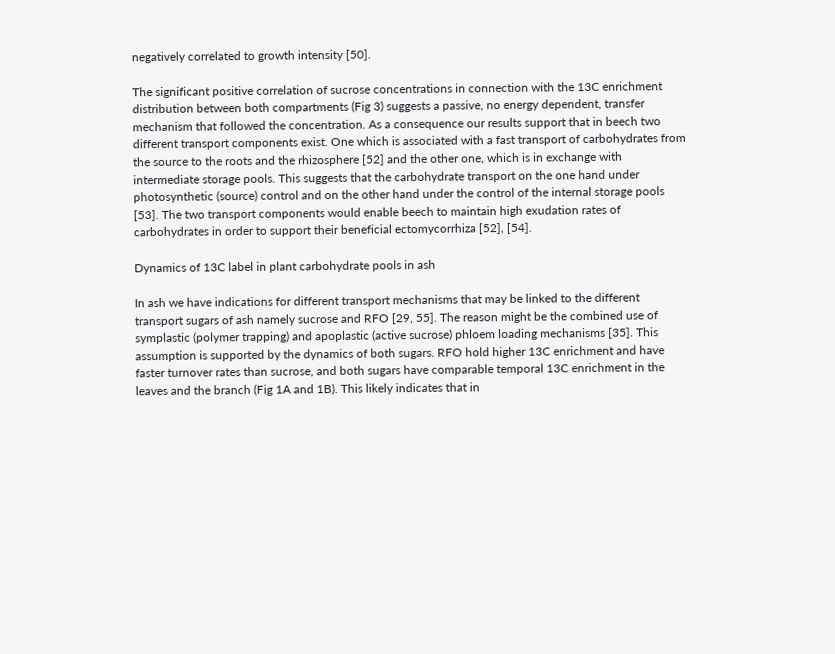negatively correlated to growth intensity [50].

The significant positive correlation of sucrose concentrations in connection with the 13C enrichment distribution between both compartments (Fig 3) suggests a passive, no energy dependent, transfer mechanism that followed the concentration. As a consequence our results support that in beech two different transport components exist. One which is associated with a fast transport of carbohydrates from the source to the roots and the rhizosphere [52] and the other one, which is in exchange with intermediate storage pools. This suggests that the carbohydrate transport on the one hand under photosynthetic (source) control and on the other hand under the control of the internal storage pools [53]. The two transport components would enable beech to maintain high exudation rates of carbohydrates in order to support their beneficial ectomycorrhiza [52], [54].

Dynamics of 13C label in plant carbohydrate pools in ash

In ash we have indications for different transport mechanisms that may be linked to the different transport sugars of ash namely sucrose and RFO [29, 55]. The reason might be the combined use of symplastic (polymer trapping) and apoplastic (active sucrose) phloem loading mechanisms [35]. This assumption is supported by the dynamics of both sugars. RFO hold higher 13C enrichment and have faster turnover rates than sucrose, and both sugars have comparable temporal 13C enrichment in the leaves and the branch (Fig 1A and 1B). This likely indicates that in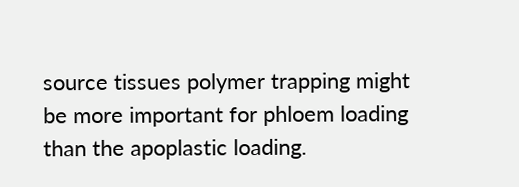source tissues polymer trapping might be more important for phloem loading than the apoplastic loading.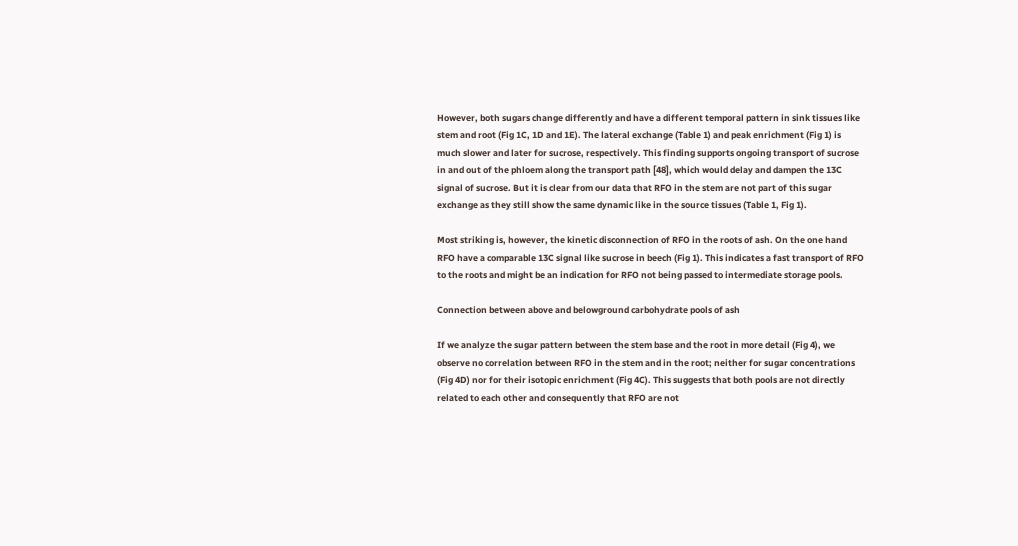However, both sugars change differently and have a different temporal pattern in sink tissues like stem and root (Fig 1C, 1D and 1E). The lateral exchange (Table 1) and peak enrichment (Fig 1) is much slower and later for sucrose, respectively. This finding supports ongoing transport of sucrose in and out of the phloem along the transport path [48], which would delay and dampen the 13C signal of sucrose. But it is clear from our data that RFO in the stem are not part of this sugar exchange as they still show the same dynamic like in the source tissues (Table 1, Fig 1).

Most striking is, however, the kinetic disconnection of RFO in the roots of ash. On the one hand RFO have a comparable 13C signal like sucrose in beech (Fig 1). This indicates a fast transport of RFO to the roots and might be an indication for RFO not being passed to intermediate storage pools.

Connection between above and belowground carbohydrate pools of ash

If we analyze the sugar pattern between the stem base and the root in more detail (Fig 4), we observe no correlation between RFO in the stem and in the root; neither for sugar concentrations (Fig 4D) nor for their isotopic enrichment (Fig 4C). This suggests that both pools are not directly related to each other and consequently that RFO are not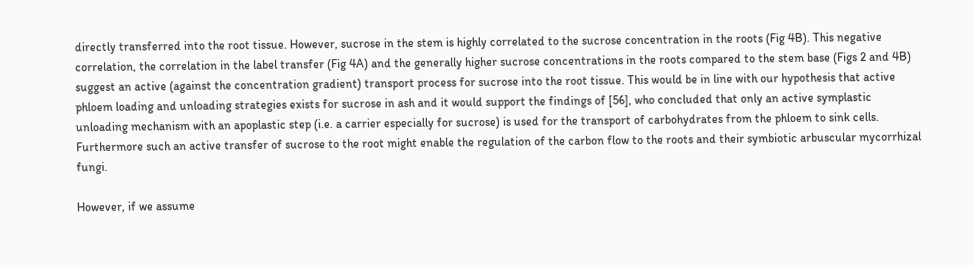directly transferred into the root tissue. However, sucrose in the stem is highly correlated to the sucrose concentration in the roots (Fig 4B). This negative correlation, the correlation in the label transfer (Fig 4A) and the generally higher sucrose concentrations in the roots compared to the stem base (Figs 2 and 4B) suggest an active (against the concentration gradient) transport process for sucrose into the root tissue. This would be in line with our hypothesis that active phloem loading and unloading strategies exists for sucrose in ash and it would support the findings of [56], who concluded that only an active symplastic unloading mechanism with an apoplastic step (i.e. a carrier especially for sucrose) is used for the transport of carbohydrates from the phloem to sink cells. Furthermore such an active transfer of sucrose to the root might enable the regulation of the carbon flow to the roots and their symbiotic arbuscular mycorrhizal fungi.

However, if we assume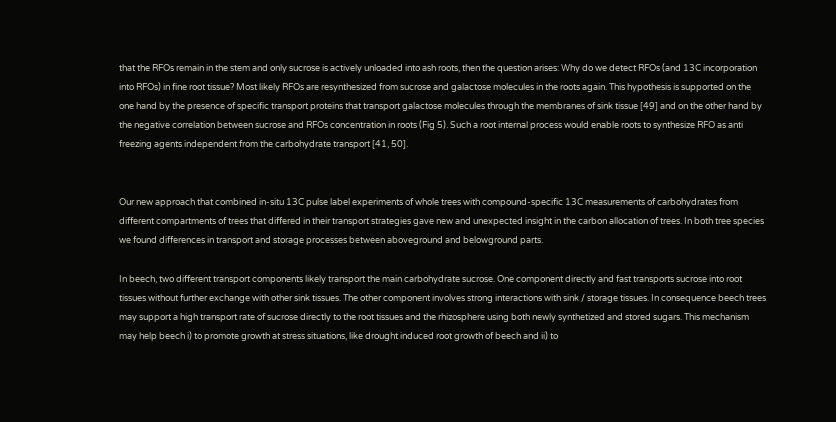that the RFOs remain in the stem and only sucrose is actively unloaded into ash roots, then the question arises: Why do we detect RFOs (and 13C incorporation into RFOs) in fine root tissue? Most likely RFOs are resynthesized from sucrose and galactose molecules in the roots again. This hypothesis is supported on the one hand by the presence of specific transport proteins that transport galactose molecules through the membranes of sink tissue [49] and on the other hand by the negative correlation between sucrose and RFOs concentration in roots (Fig 5). Such a root internal process would enable roots to synthesize RFO as anti freezing agents independent from the carbohydrate transport [41, 50].


Our new approach that combined in-situ 13C pulse label experiments of whole trees with compound-specific 13C measurements of carbohydrates from different compartments of trees that differed in their transport strategies gave new and unexpected insight in the carbon allocation of trees. In both tree species we found differences in transport and storage processes between aboveground and belowground parts.

In beech, two different transport components likely transport the main carbohydrate sucrose. One component directly and fast transports sucrose into root tissues without further exchange with other sink tissues. The other component involves strong interactions with sink / storage tissues. In consequence beech trees may support a high transport rate of sucrose directly to the root tissues and the rhizosphere using both newly synthetized and stored sugars. This mechanism may help beech i) to promote growth at stress situations, like drought induced root growth of beech and ii) to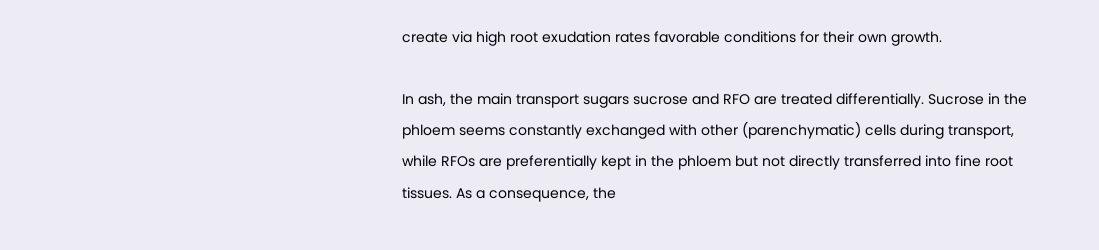create via high root exudation rates favorable conditions for their own growth.

In ash, the main transport sugars sucrose and RFO are treated differentially. Sucrose in the phloem seems constantly exchanged with other (parenchymatic) cells during transport, while RFOs are preferentially kept in the phloem but not directly transferred into fine root tissues. As a consequence, the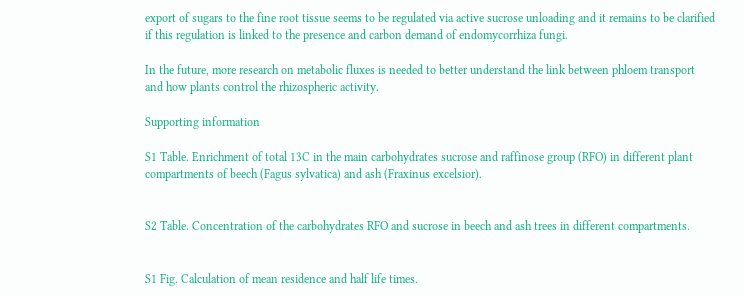export of sugars to the fine root tissue seems to be regulated via active sucrose unloading and it remains to be clarified if this regulation is linked to the presence and carbon demand of endomycorrhiza fungi.

In the future, more research on metabolic fluxes is needed to better understand the link between phloem transport and how plants control the rhizospheric activity.

Supporting information

S1 Table. Enrichment of total 13C in the main carbohydrates sucrose and raffinose group (RFO) in different plant compartments of beech (Fagus sylvatica) and ash (Fraxinus excelsior).


S2 Table. Concentration of the carbohydrates RFO and sucrose in beech and ash trees in different compartments.


S1 Fig. Calculation of mean residence and half life times.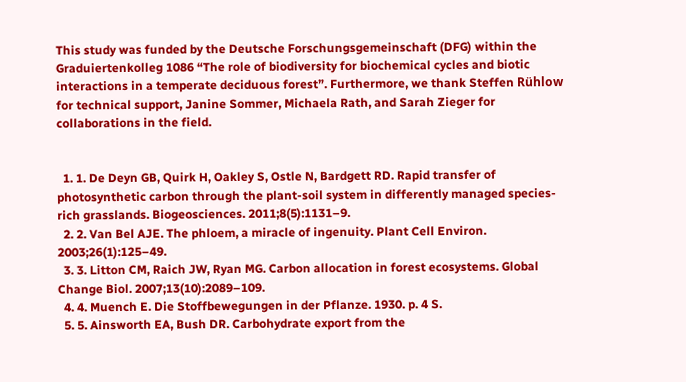This study was funded by the Deutsche Forschungsgemeinschaft (DFG) within the Graduiertenkolleg 1086 “The role of biodiversity for biochemical cycles and biotic interactions in a temperate deciduous forest”. Furthermore, we thank Steffen Rühlow for technical support, Janine Sommer, Michaela Rath, and Sarah Zieger for collaborations in the field.


  1. 1. De Deyn GB, Quirk H, Oakley S, Ostle N, Bardgett RD. Rapid transfer of photosynthetic carbon through the plant-soil system in differently managed species-rich grasslands. Biogeosciences. 2011;8(5):1131–9.
  2. 2. Van Bel AJE. The phloem, a miracle of ingenuity. Plant Cell Environ. 2003;26(1):125–49.
  3. 3. Litton CM, Raich JW, Ryan MG. Carbon allocation in forest ecosystems. Global Change Biol. 2007;13(10):2089–109.
  4. 4. Muench E. Die Stoffbewegungen in der Pflanze. 1930. p. 4 S.
  5. 5. Ainsworth EA, Bush DR. Carbohydrate export from the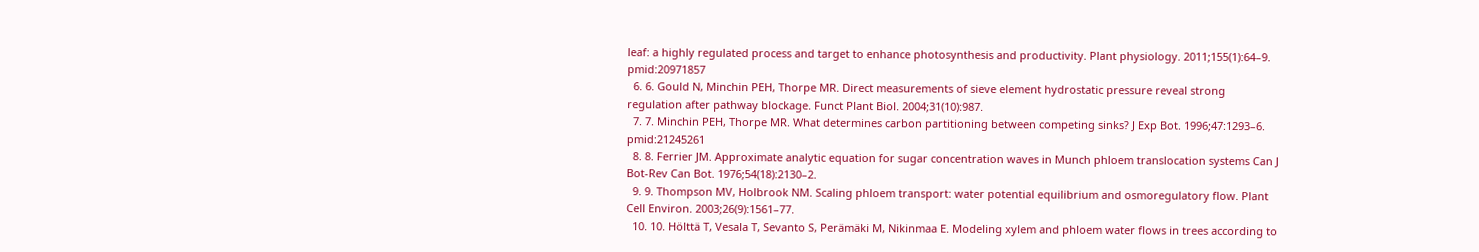leaf: a highly regulated process and target to enhance photosynthesis and productivity. Plant physiology. 2011;155(1):64–9. pmid:20971857
  6. 6. Gould N, Minchin PEH, Thorpe MR. Direct measurements of sieve element hydrostatic pressure reveal strong regulation after pathway blockage. Funct Plant Biol. 2004;31(10):987.
  7. 7. Minchin PEH, Thorpe MR. What determines carbon partitioning between competing sinks? J Exp Bot. 1996;47:1293–6. pmid:21245261
  8. 8. Ferrier JM. Approximate analytic equation for sugar concentration waves in Munch phloem translocation systems Can J Bot-Rev Can Bot. 1976;54(18):2130–2.
  9. 9. Thompson MV, Holbrook NM. Scaling phloem transport: water potential equilibrium and osmoregulatory flow. Plant Cell Environ. 2003;26(9):1561–77.
  10. 10. Hölttä T, Vesala T, Sevanto S, Perämäki M, Nikinmaa E. Modeling xylem and phloem water flows in trees according to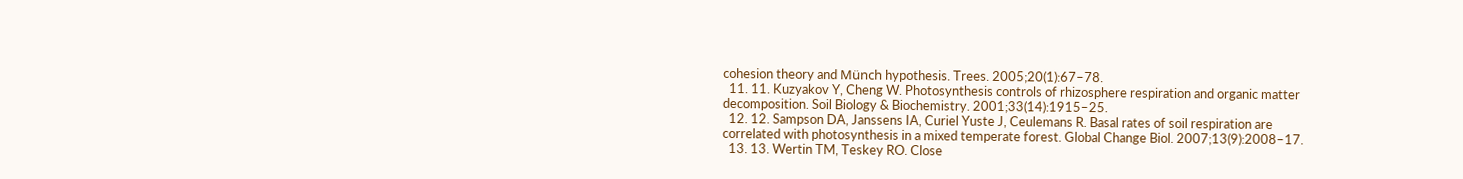cohesion theory and Münch hypothesis. Trees. 2005;20(1):67–78.
  11. 11. Kuzyakov Y, Cheng W. Photosynthesis controls of rhizosphere respiration and organic matter decomposition. Soil Biology & Biochemistry. 2001;33(14):1915–25.
  12. 12. Sampson DA, Janssens IA, Curiel Yuste J, Ceulemans R. Basal rates of soil respiration are correlated with photosynthesis in a mixed temperate forest. Global Change Biol. 2007;13(9):2008–17.
  13. 13. Wertin TM, Teskey RO. Close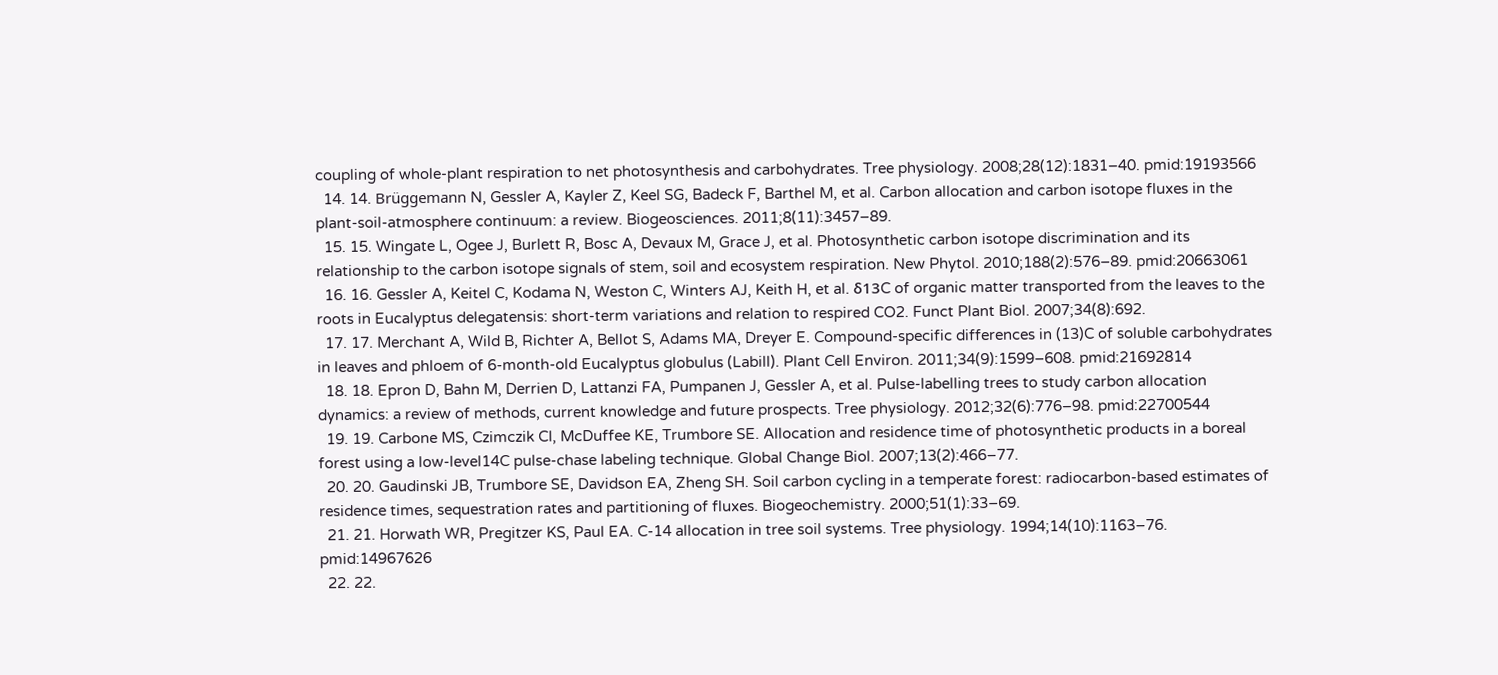coupling of whole-plant respiration to net photosynthesis and carbohydrates. Tree physiology. 2008;28(12):1831–40. pmid:19193566
  14. 14. Brüggemann N, Gessler A, Kayler Z, Keel SG, Badeck F, Barthel M, et al. Carbon allocation and carbon isotope fluxes in the plant-soil-atmosphere continuum: a review. Biogeosciences. 2011;8(11):3457–89.
  15. 15. Wingate L, Ogee J, Burlett R, Bosc A, Devaux M, Grace J, et al. Photosynthetic carbon isotope discrimination and its relationship to the carbon isotope signals of stem, soil and ecosystem respiration. New Phytol. 2010;188(2):576–89. pmid:20663061
  16. 16. Gessler A, Keitel C, Kodama N, Weston C, Winters AJ, Keith H, et al. δ13C of organic matter transported from the leaves to the roots in Eucalyptus delegatensis: short-term variations and relation to respired CO2. Funct Plant Biol. 2007;34(8):692.
  17. 17. Merchant A, Wild B, Richter A, Bellot S, Adams MA, Dreyer E. Compound-specific differences in (13)C of soluble carbohydrates in leaves and phloem of 6-month-old Eucalyptus globulus (Labill). Plant Cell Environ. 2011;34(9):1599–608. pmid:21692814
  18. 18. Epron D, Bahn M, Derrien D, Lattanzi FA, Pumpanen J, Gessler A, et al. Pulse-labelling trees to study carbon allocation dynamics: a review of methods, current knowledge and future prospects. Tree physiology. 2012;32(6):776–98. pmid:22700544
  19. 19. Carbone MS, Czimczik CI, McDuffee KE, Trumbore SE. Allocation and residence time of photosynthetic products in a boreal forest using a low-level14C pulse-chase labeling technique. Global Change Biol. 2007;13(2):466–77.
  20. 20. Gaudinski JB, Trumbore SE, Davidson EA, Zheng SH. Soil carbon cycling in a temperate forest: radiocarbon-based estimates of residence times, sequestration rates and partitioning of fluxes. Biogeochemistry. 2000;51(1):33–69.
  21. 21. Horwath WR, Pregitzer KS, Paul EA. C-14 allocation in tree soil systems. Tree physiology. 1994;14(10):1163–76. pmid:14967626
  22. 22.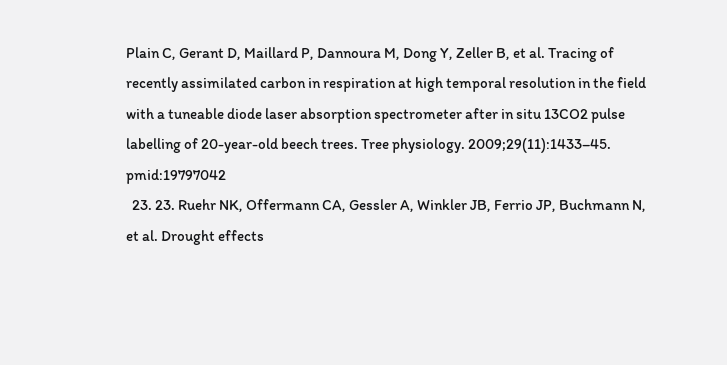Plain C, Gerant D, Maillard P, Dannoura M, Dong Y, Zeller B, et al. Tracing of recently assimilated carbon in respiration at high temporal resolution in the field with a tuneable diode laser absorption spectrometer after in situ 13CO2 pulse labelling of 20-year-old beech trees. Tree physiology. 2009;29(11):1433–45. pmid:19797042
  23. 23. Ruehr NK, Offermann CA, Gessler A, Winkler JB, Ferrio JP, Buchmann N, et al. Drought effects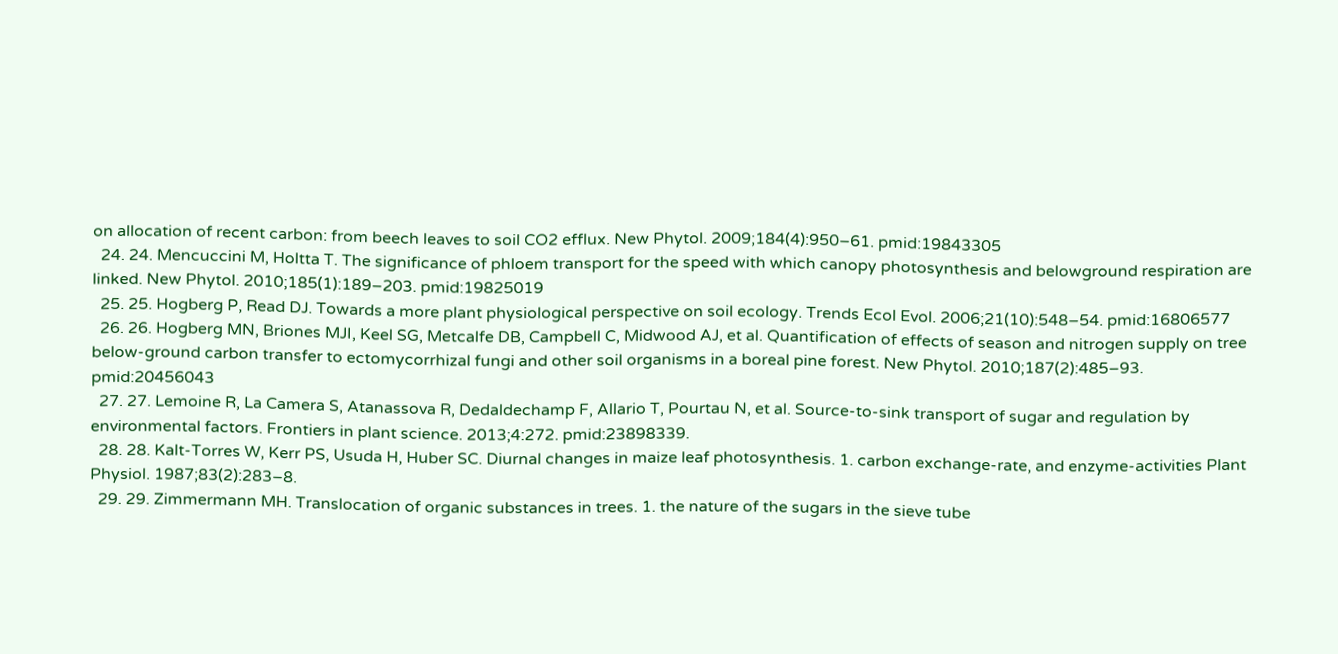on allocation of recent carbon: from beech leaves to soil CO2 efflux. New Phytol. 2009;184(4):950–61. pmid:19843305
  24. 24. Mencuccini M, Holtta T. The significance of phloem transport for the speed with which canopy photosynthesis and belowground respiration are linked. New Phytol. 2010;185(1):189–203. pmid:19825019
  25. 25. Hogberg P, Read DJ. Towards a more plant physiological perspective on soil ecology. Trends Ecol Evol. 2006;21(10):548–54. pmid:16806577
  26. 26. Hogberg MN, Briones MJI, Keel SG, Metcalfe DB, Campbell C, Midwood AJ, et al. Quantification of effects of season and nitrogen supply on tree below-ground carbon transfer to ectomycorrhizal fungi and other soil organisms in a boreal pine forest. New Phytol. 2010;187(2):485–93. pmid:20456043
  27. 27. Lemoine R, La Camera S, Atanassova R, Dedaldechamp F, Allario T, Pourtau N, et al. Source-to-sink transport of sugar and regulation by environmental factors. Frontiers in plant science. 2013;4:272. pmid:23898339.
  28. 28. Kalt-Torres W, Kerr PS, Usuda H, Huber SC. Diurnal changes in maize leaf photosynthesis. 1. carbon exchange-rate, and enzyme-activities Plant Physiol. 1987;83(2):283–8.
  29. 29. Zimmermann MH. Translocation of organic substances in trees. 1. the nature of the sugars in the sieve tube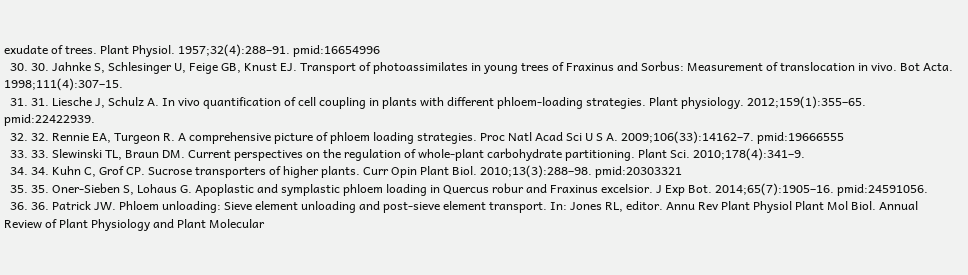exudate of trees. Plant Physiol. 1957;32(4):288–91. pmid:16654996
  30. 30. Jahnke S, Schlesinger U, Feige GB, Knust EJ. Transport of photoassimilates in young trees of Fraxinus and Sorbus: Measurement of translocation in vivo. Bot Acta. 1998;111(4):307–15.
  31. 31. Liesche J, Schulz A. In vivo quantification of cell coupling in plants with different phloem-loading strategies. Plant physiology. 2012;159(1):355–65. pmid:22422939.
  32. 32. Rennie EA, Turgeon R. A comprehensive picture of phloem loading strategies. Proc Natl Acad Sci U S A. 2009;106(33):14162–7. pmid:19666555
  33. 33. Slewinski TL, Braun DM. Current perspectives on the regulation of whole-plant carbohydrate partitioning. Plant Sci. 2010;178(4):341–9.
  34. 34. Kuhn C, Grof CP. Sucrose transporters of higher plants. Curr Opin Plant Biol. 2010;13(3):288–98. pmid:20303321
  35. 35. Oner-Sieben S, Lohaus G. Apoplastic and symplastic phloem loading in Quercus robur and Fraxinus excelsior. J Exp Bot. 2014;65(7):1905–16. pmid:24591056.
  36. 36. Patrick JW. Phloem unloading: Sieve element unloading and post-sieve element transport. In: Jones RL, editor. Annu Rev Plant Physiol Plant Mol Biol. Annual Review of Plant Physiology and Plant Molecular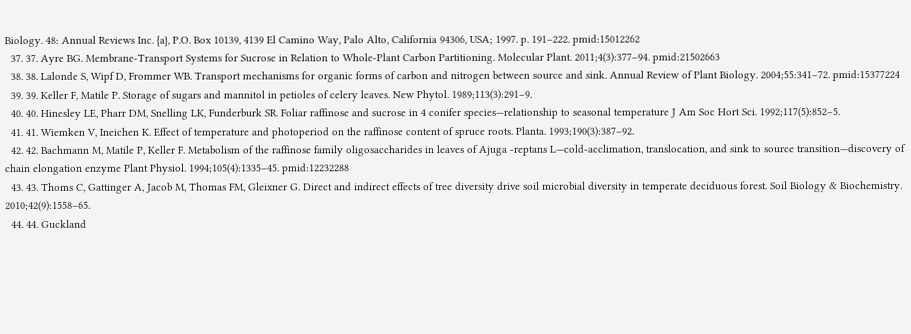Biology. 48: Annual Reviews Inc. {a}, P.O. Box 10139, 4139 El Camino Way, Palo Alto, California 94306, USA; 1997. p. 191–222. pmid:15012262
  37. 37. Ayre BG. Membrane-Transport Systems for Sucrose in Relation to Whole-Plant Carbon Partitioning. Molecular Plant. 2011;4(3):377–94. pmid:21502663
  38. 38. Lalonde S, Wipf D, Frommer WB. Transport mechanisms for organic forms of carbon and nitrogen between source and sink. Annual Review of Plant Biology. 2004;55:341–72. pmid:15377224
  39. 39. Keller F, Matile P. Storage of sugars and mannitol in petioles of celery leaves. New Phytol. 1989;113(3):291–9.
  40. 40. Hinesley LE, Pharr DM, Snelling LK, Funderburk SR. Foliar raffinose and sucrose in 4 conifer species—relationship to seasonal temperature J Am Soc Hort Sci. 1992;117(5):852–5.
  41. 41. Wiemken V, Ineichen K. Effect of temperature and photoperiod on the raffinose content of spruce roots. Planta. 1993;190(3):387–92.
  42. 42. Bachmann M, Matile P, Keller F. Metabolism of the raffinose family oligosaccharides in leaves of Ajuga -reptans L—cold-acclimation, translocation, and sink to source transition—discovery of chain elongation enzyme Plant Physiol. 1994;105(4):1335–45. pmid:12232288
  43. 43. Thoms C, Gattinger A, Jacob M, Thomas FM, Gleixner G. Direct and indirect effects of tree diversity drive soil microbial diversity in temperate deciduous forest. Soil Biology & Biochemistry. 2010;42(9):1558–65.
  44. 44. Guckland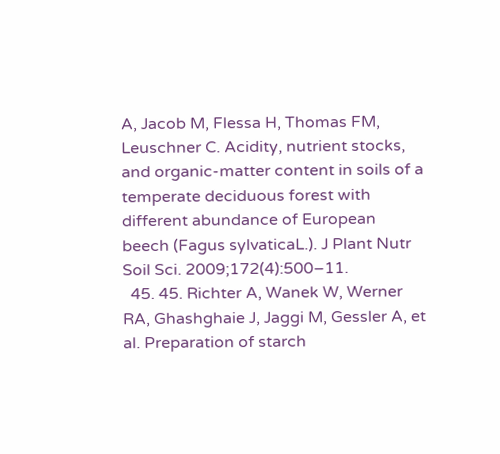A, Jacob M, Flessa H, Thomas FM, Leuschner C. Acidity, nutrient stocks, and organic-matter content in soils of a temperate deciduous forest with different abundance of European beech (Fagus sylvaticaL.). J Plant Nutr Soil Sci. 2009;172(4):500–11.
  45. 45. Richter A, Wanek W, Werner RA, Ghashghaie J, Jaggi M, Gessler A, et al. Preparation of starch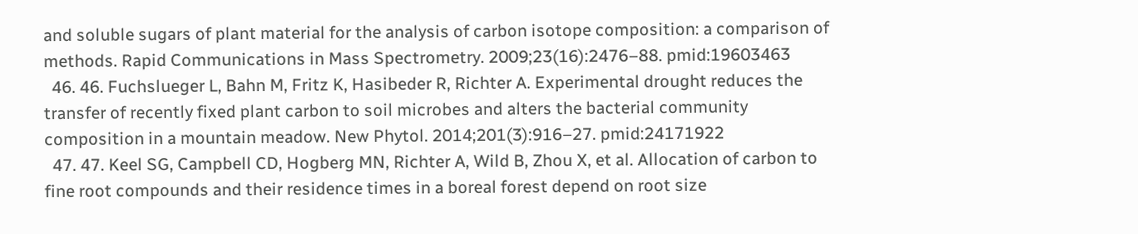and soluble sugars of plant material for the analysis of carbon isotope composition: a comparison of methods. Rapid Communications in Mass Spectrometry. 2009;23(16):2476–88. pmid:19603463
  46. 46. Fuchslueger L, Bahn M, Fritz K, Hasibeder R, Richter A. Experimental drought reduces the transfer of recently fixed plant carbon to soil microbes and alters the bacterial community composition in a mountain meadow. New Phytol. 2014;201(3):916–27. pmid:24171922
  47. 47. Keel SG, Campbell CD, Hogberg MN, Richter A, Wild B, Zhou X, et al. Allocation of carbon to fine root compounds and their residence times in a boreal forest depend on root size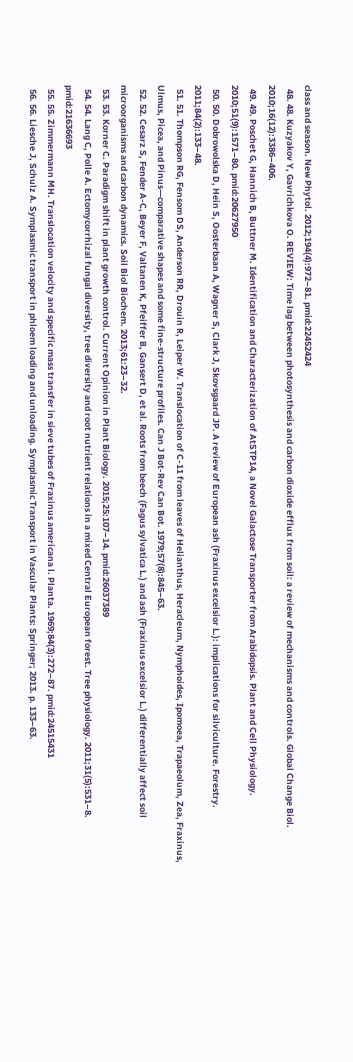class and season. New Phytol. 2012;194(4):972–81. pmid:22452424
  48. 48. Kuzyakov Y, Gavrichkova O. REVIEW: Time lag between photosynthesis and carbon dioxide efflux from soil: a review of mechanisms and controls. Global Change Biol. 2010;16(12):3386–406.
  49. 49. Poschet G, Hannich B, Buttner M. Identification and Characterization of AtSTP14, a Novel Galactose Transporter from Arabidopsis. Plant and Cell Physiology. 2010;51(9):1571–80. pmid:20627950
  50. 50. Dobrowolska D, Hein S, Oosterbaan A, Wagner S, Clark J, Skovsgaard JP. A review of European ash (Fraxinus excelsior L.): implications for silviculture. Forestry. 2011;84(2):133–48.
  51. 51. Thompson RG, Fensom DS, Anderson RR, Drouin R, Leiper W. Translocation of C-11 from leaves of Helianthus, Heracleum, Nymphoides, Ipomoea, Trapaeolum, Zea, Fraxinus, Ulmus, Picea, and Pinus—comparative shapes and some fine-structure profiles. Can J Bot-Rev Can Bot. 1979;57(8):845–63.
  52. 52. Cesarz S, Fender A-C, Beyer F, Valtanen K, Pfeiffer B, Gansert D, et al. Roots from beech (Fagus sylvatica L.) and ash (Fraxinus excelsior L.) differentially affect soil microorganisms and carbon dynamics. Soil Biol Biochem. 2013;61:23–32.
  53. 53. Korner C. Paradigm shift in plant growth control. Current Opinion in Plant Biology. 2015;25:107–14. pmid:26037389
  54. 54. Lang C, Polle A. Ectomycorrhizal fungal diversity, tree diversity and root nutrient relations in a mixed Central European forest. Tree physiology. 2011;31(5):531–8. pmid:21636693
  55. 55. Zimmermann MH. Translocation velocity and specific mass transfer in sieve tubes of Fraxinus americana l. Planta. 1969;84(3):272–87. pmid:24515431
  56. 56. Liesche J, Schulz A. Symplasmic transport in phloem loading and unloading. Symplasmic Transport in Vascular Plants: Springer; 2013. p. 133–63.